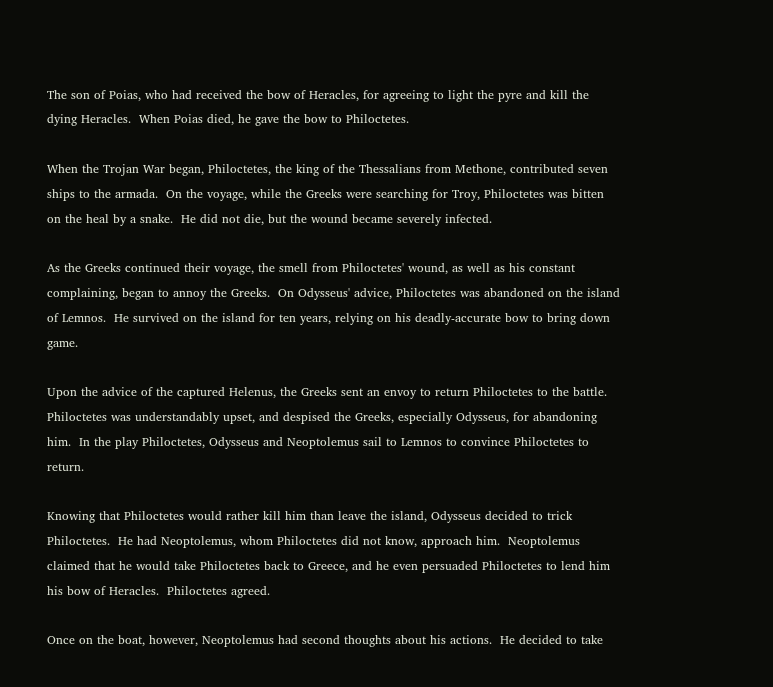The son of Poias, who had received the bow of Heracles, for agreeing to light the pyre and kill the dying Heracles.  When Poias died, he gave the bow to Philoctetes.

When the Trojan War began, Philoctetes, the king of the Thessalians from Methone, contributed seven ships to the armada.  On the voyage, while the Greeks were searching for Troy, Philoctetes was bitten on the heal by a snake.  He did not die, but the wound became severely infected.

As the Greeks continued their voyage, the smell from Philoctetes' wound, as well as his constant complaining, began to annoy the Greeks.  On Odysseus' advice, Philoctetes was abandoned on the island of Lemnos.  He survived on the island for ten years, relying on his deadly-accurate bow to bring down game.

Upon the advice of the captured Helenus, the Greeks sent an envoy to return Philoctetes to the battle.  Philoctetes was understandably upset, and despised the Greeks, especially Odysseus, for abandoning him.  In the play Philoctetes, Odysseus and Neoptolemus sail to Lemnos to convince Philoctetes to return.

Knowing that Philoctetes would rather kill him than leave the island, Odysseus decided to trick Philoctetes.  He had Neoptolemus, whom Philoctetes did not know, approach him.  Neoptolemus claimed that he would take Philoctetes back to Greece, and he even persuaded Philoctetes to lend him his bow of Heracles.  Philoctetes agreed.

Once on the boat, however, Neoptolemus had second thoughts about his actions.  He decided to take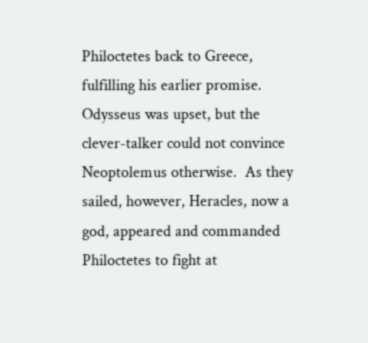Philoctetes back to Greece, fulfilling his earlier promise.  Odysseus was upset, but the clever-talker could not convince Neoptolemus otherwise.  As they sailed, however, Heracles, now a god, appeared and commanded Philoctetes to fight at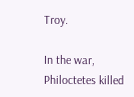Troy.

In the war, Philoctetes killed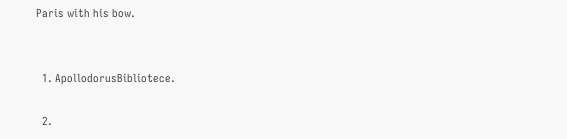Paris with his bow.


  1. ApollodorusBibliotece.

  2.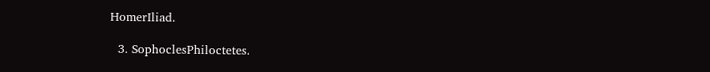HomerIliad.

  3. SophoclesPhiloctetes.